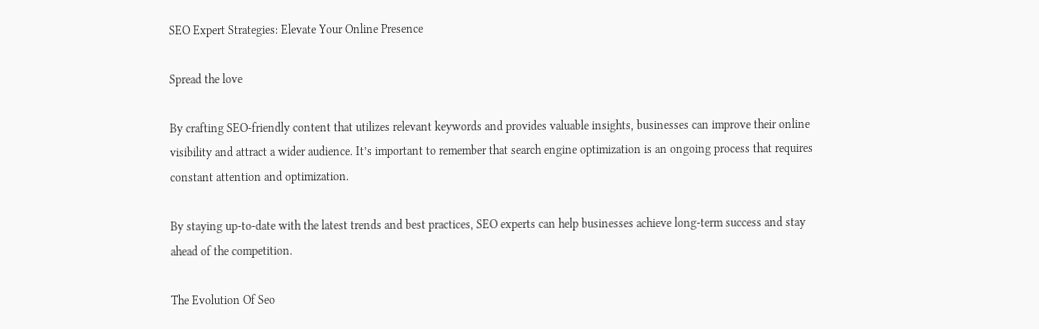SEO Expert Strategies: Elevate Your Online Presence

Spread the love

By crafting SEO-friendly content that utilizes relevant keywords and provides valuable insights, businesses can improve their online visibility and attract a wider audience. It’s important to remember that search engine optimization is an ongoing process that requires constant attention and optimization.

By staying up-to-date with the latest trends and best practices, SEO experts can help businesses achieve long-term success and stay ahead of the competition.

The Evolution Of Seo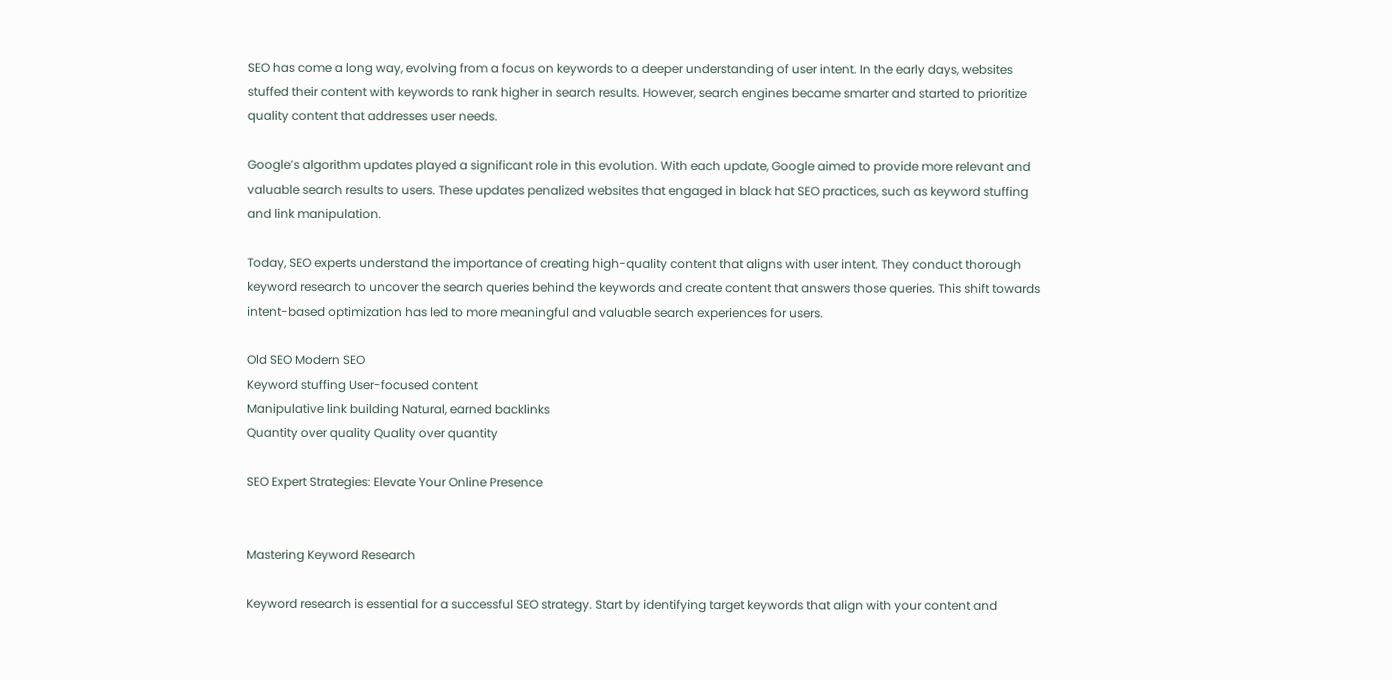SEO has come a long way, evolving from a focus on keywords to a deeper understanding of user intent. In the early days, websites stuffed their content with keywords to rank higher in search results. However, search engines became smarter and started to prioritize quality content that addresses user needs.

Google’s algorithm updates played a significant role in this evolution. With each update, Google aimed to provide more relevant and valuable search results to users. These updates penalized websites that engaged in black hat SEO practices, such as keyword stuffing and link manipulation.

Today, SEO experts understand the importance of creating high-quality content that aligns with user intent. They conduct thorough keyword research to uncover the search queries behind the keywords and create content that answers those queries. This shift towards intent-based optimization has led to more meaningful and valuable search experiences for users.

Old SEO Modern SEO
Keyword stuffing User-focused content
Manipulative link building Natural, earned backlinks
Quantity over quality Quality over quantity

SEO Expert Strategies: Elevate Your Online Presence


Mastering Keyword Research

Keyword research is essential for a successful SEO strategy. Start by identifying target keywords that align with your content and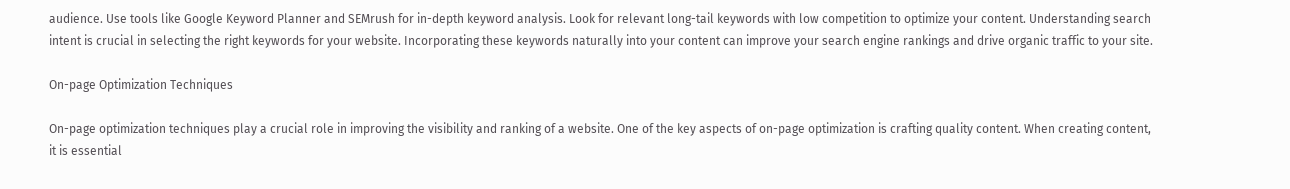audience. Use tools like Google Keyword Planner and SEMrush for in-depth keyword analysis. Look for relevant long-tail keywords with low competition to optimize your content. Understanding search intent is crucial in selecting the right keywords for your website. Incorporating these keywords naturally into your content can improve your search engine rankings and drive organic traffic to your site.

On-page Optimization Techniques

On-page optimization techniques play a crucial role in improving the visibility and ranking of a website. One of the key aspects of on-page optimization is crafting quality content. When creating content, it is essential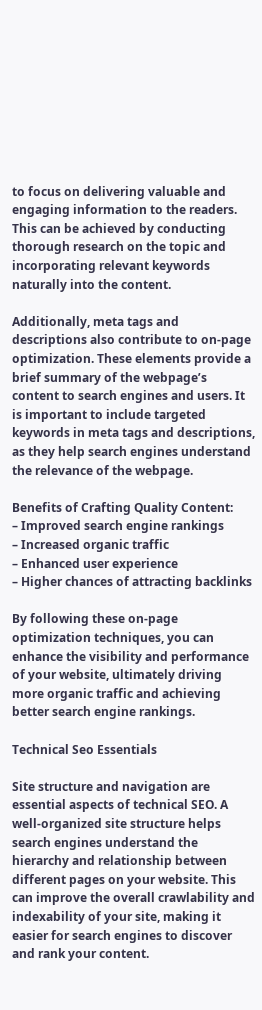to focus on delivering valuable and engaging information to the readers. This can be achieved by conducting thorough research on the topic and incorporating relevant keywords naturally into the content.

Additionally, meta tags and descriptions also contribute to on-page optimization. These elements provide a brief summary of the webpage’s content to search engines and users. It is important to include targeted keywords in meta tags and descriptions, as they help search engines understand the relevance of the webpage.

Benefits of Crafting Quality Content:
– Improved search engine rankings
– Increased organic traffic
– Enhanced user experience
– Higher chances of attracting backlinks

By following these on-page optimization techniques, you can enhance the visibility and performance of your website, ultimately driving more organic traffic and achieving better search engine rankings.

Technical Seo Essentials

Site structure and navigation are essential aspects of technical SEO. A well-organized site structure helps search engines understand the hierarchy and relationship between different pages on your website. This can improve the overall crawlability and indexability of your site, making it easier for search engines to discover and rank your content.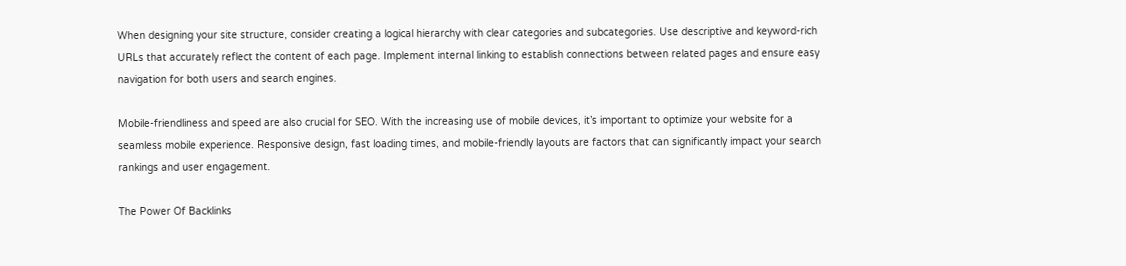When designing your site structure, consider creating a logical hierarchy with clear categories and subcategories. Use descriptive and keyword-rich URLs that accurately reflect the content of each page. Implement internal linking to establish connections between related pages and ensure easy navigation for both users and search engines.

Mobile-friendliness and speed are also crucial for SEO. With the increasing use of mobile devices, it’s important to optimize your website for a seamless mobile experience. Responsive design, fast loading times, and mobile-friendly layouts are factors that can significantly impact your search rankings and user engagement.

The Power Of Backlinks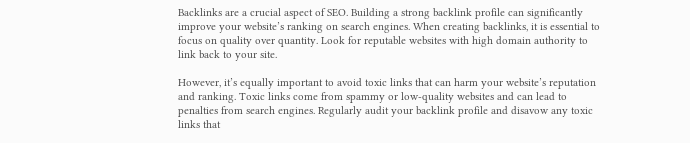Backlinks are a crucial aspect of SEO. Building a strong backlink profile can significantly improve your website’s ranking on search engines. When creating backlinks, it is essential to focus on quality over quantity. Look for reputable websites with high domain authority to link back to your site.

However, it’s equally important to avoid toxic links that can harm your website’s reputation and ranking. Toxic links come from spammy or low-quality websites and can lead to penalties from search engines. Regularly audit your backlink profile and disavow any toxic links that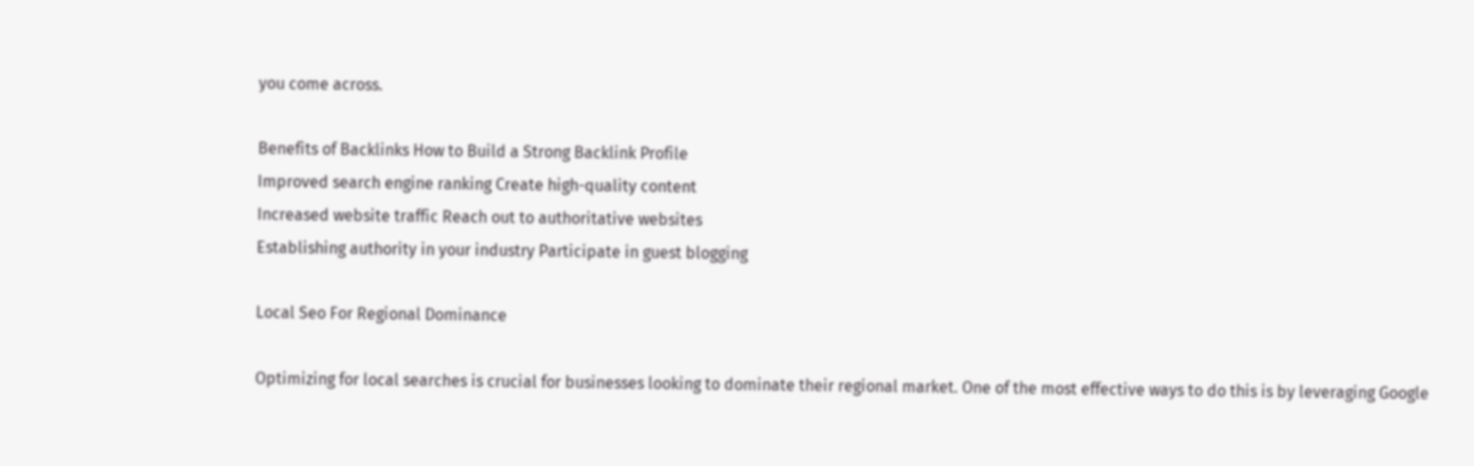you come across.

Benefits of Backlinks How to Build a Strong Backlink Profile
Improved search engine ranking Create high-quality content
Increased website traffic Reach out to authoritative websites
Establishing authority in your industry Participate in guest blogging

Local Seo For Regional Dominance

Optimizing for local searches is crucial for businesses looking to dominate their regional market. One of the most effective ways to do this is by leveraging Google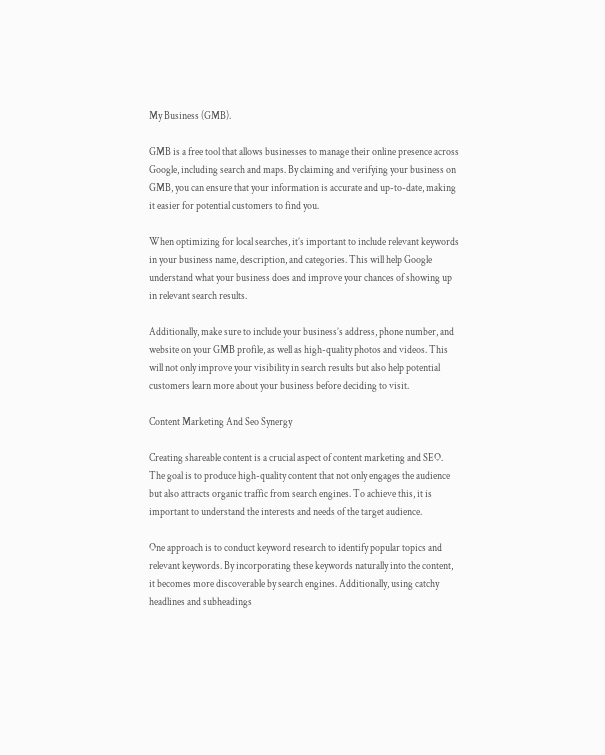My Business (GMB).

GMB is a free tool that allows businesses to manage their online presence across Google, including search and maps. By claiming and verifying your business on GMB, you can ensure that your information is accurate and up-to-date, making it easier for potential customers to find you.

When optimizing for local searches, it’s important to include relevant keywords in your business name, description, and categories. This will help Google understand what your business does and improve your chances of showing up in relevant search results.

Additionally, make sure to include your business’s address, phone number, and website on your GMB profile, as well as high-quality photos and videos. This will not only improve your visibility in search results but also help potential customers learn more about your business before deciding to visit.

Content Marketing And Seo Synergy

Creating shareable content is a crucial aspect of content marketing and SEO. The goal is to produce high-quality content that not only engages the audience but also attracts organic traffic from search engines. To achieve this, it is important to understand the interests and needs of the target audience.

One approach is to conduct keyword research to identify popular topics and relevant keywords. By incorporating these keywords naturally into the content, it becomes more discoverable by search engines. Additionally, using catchy headlines and subheadings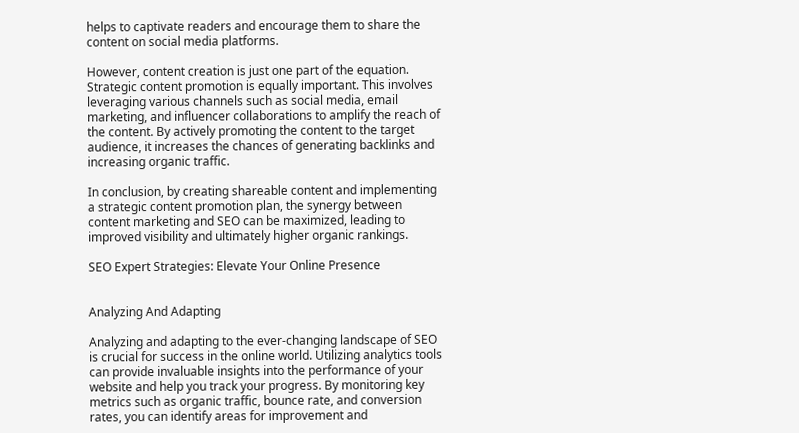helps to captivate readers and encourage them to share the content on social media platforms.

However, content creation is just one part of the equation. Strategic content promotion is equally important. This involves leveraging various channels such as social media, email marketing, and influencer collaborations to amplify the reach of the content. By actively promoting the content to the target audience, it increases the chances of generating backlinks and increasing organic traffic.

In conclusion, by creating shareable content and implementing a strategic content promotion plan, the synergy between content marketing and SEO can be maximized, leading to improved visibility and ultimately higher organic rankings.

SEO Expert Strategies: Elevate Your Online Presence


Analyzing And Adapting

Analyzing and adapting to the ever-changing landscape of SEO is crucial for success in the online world. Utilizing analytics tools can provide invaluable insights into the performance of your website and help you track your progress. By monitoring key metrics such as organic traffic, bounce rate, and conversion rates, you can identify areas for improvement and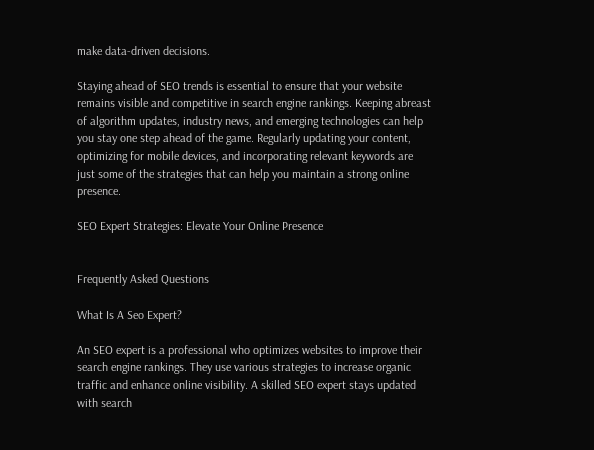make data-driven decisions.

Staying ahead of SEO trends is essential to ensure that your website remains visible and competitive in search engine rankings. Keeping abreast of algorithm updates, industry news, and emerging technologies can help you stay one step ahead of the game. Regularly updating your content, optimizing for mobile devices, and incorporating relevant keywords are just some of the strategies that can help you maintain a strong online presence.

SEO Expert Strategies: Elevate Your Online Presence


Frequently Asked Questions

What Is A Seo Expert?

An SEO expert is a professional who optimizes websites to improve their search engine rankings. They use various strategies to increase organic traffic and enhance online visibility. A skilled SEO expert stays updated with search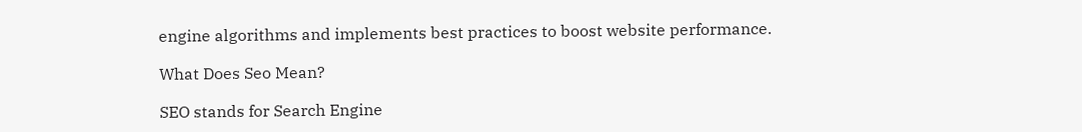engine algorithms and implements best practices to boost website performance.

What Does Seo Mean?

SEO stands for Search Engine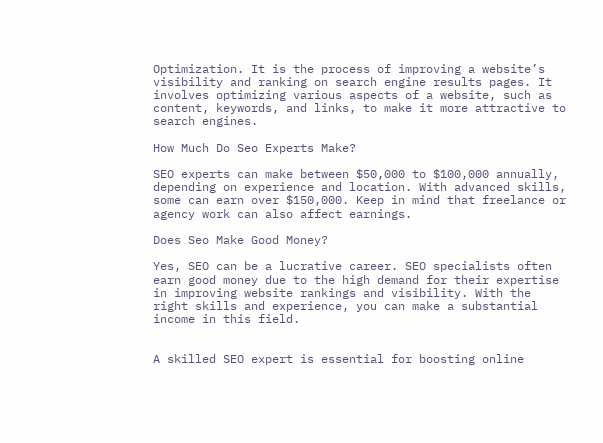Optimization. It is the process of improving a website’s visibility and ranking on search engine results pages. It involves optimizing various aspects of a website, such as content, keywords, and links, to make it more attractive to search engines.

How Much Do Seo Experts Make?

SEO experts can make between $50,000 to $100,000 annually, depending on experience and location. With advanced skills, some can earn over $150,000. Keep in mind that freelance or agency work can also affect earnings.

Does Seo Make Good Money?

Yes, SEO can be a lucrative career. SEO specialists often earn good money due to the high demand for their expertise in improving website rankings and visibility. With the right skills and experience, you can make a substantial income in this field.


A skilled SEO expert is essential for boosting online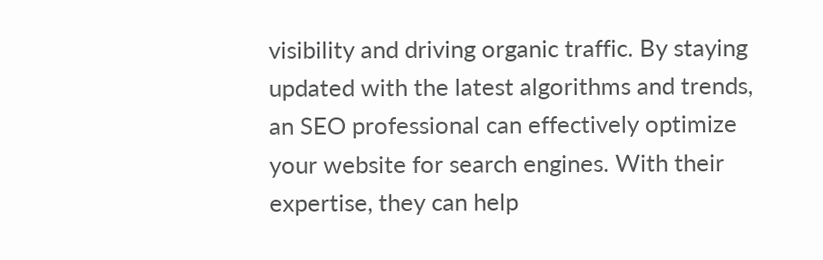visibility and driving organic traffic. By staying updated with the latest algorithms and trends, an SEO professional can effectively optimize your website for search engines. With their expertise, they can help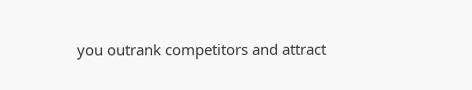you outrank competitors and attract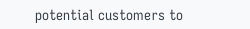potential customers to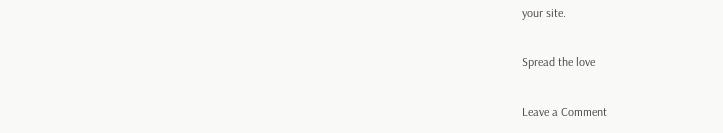your site.

Spread the love

Leave a Comment